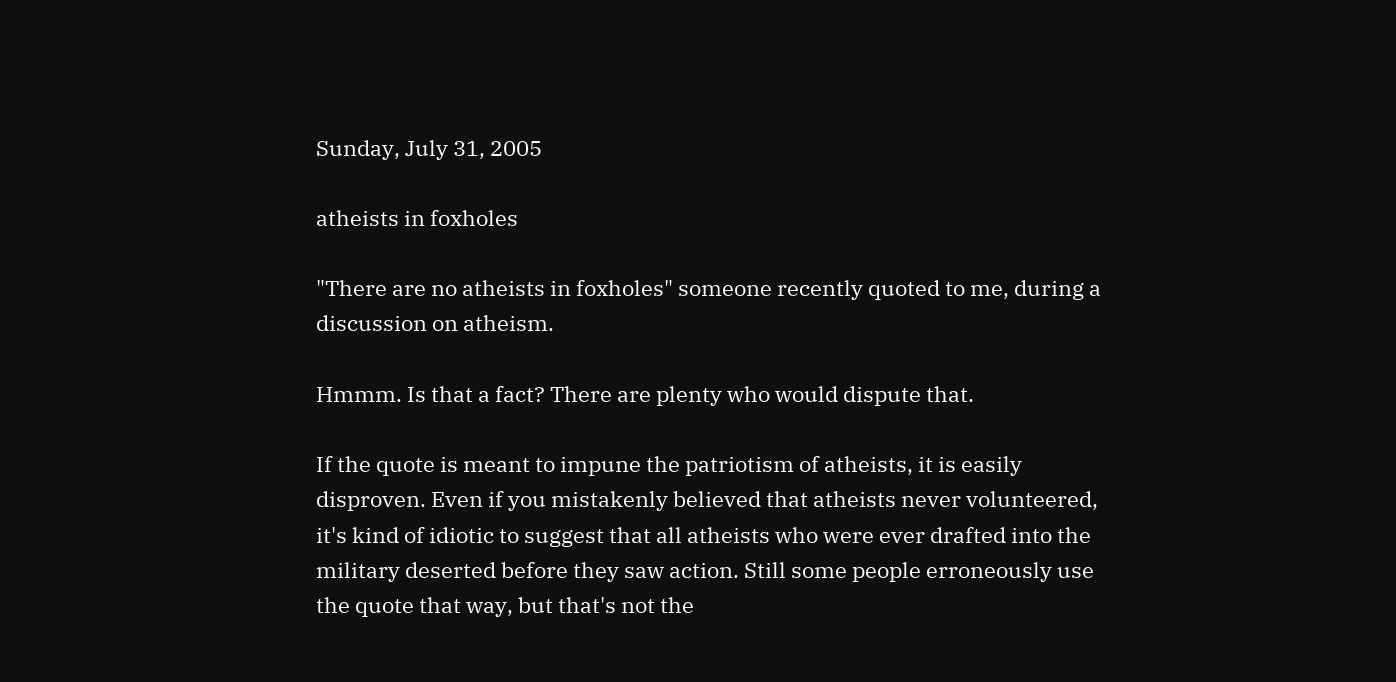Sunday, July 31, 2005

atheists in foxholes

"There are no atheists in foxholes" someone recently quoted to me, during a discussion on atheism.

Hmmm. Is that a fact? There are plenty who would dispute that.

If the quote is meant to impune the patriotism of atheists, it is easily disproven. Even if you mistakenly believed that atheists never volunteered, it's kind of idiotic to suggest that all atheists who were ever drafted into the military deserted before they saw action. Still some people erroneously use the quote that way, but that's not the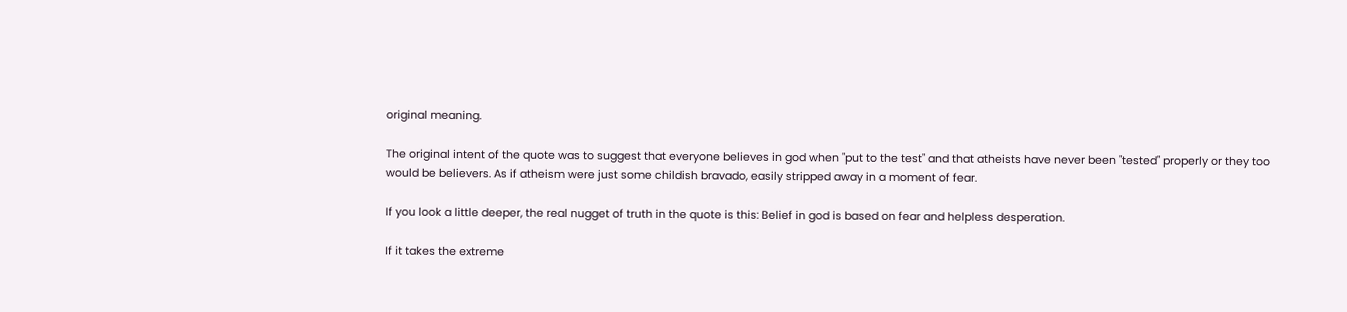original meaning.

The original intent of the quote was to suggest that everyone believes in god when "put to the test" and that atheists have never been "tested" properly or they too would be believers. As if atheism were just some childish bravado, easily stripped away in a moment of fear.

If you look a little deeper, the real nugget of truth in the quote is this: Belief in god is based on fear and helpless desperation.

If it takes the extreme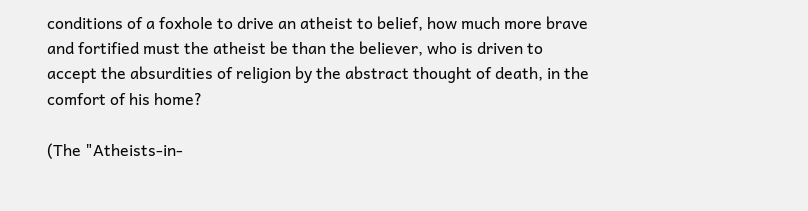conditions of a foxhole to drive an atheist to belief, how much more brave and fortified must the atheist be than the believer, who is driven to accept the absurdities of religion by the abstract thought of death, in the comfort of his home?

(The "Atheists-in-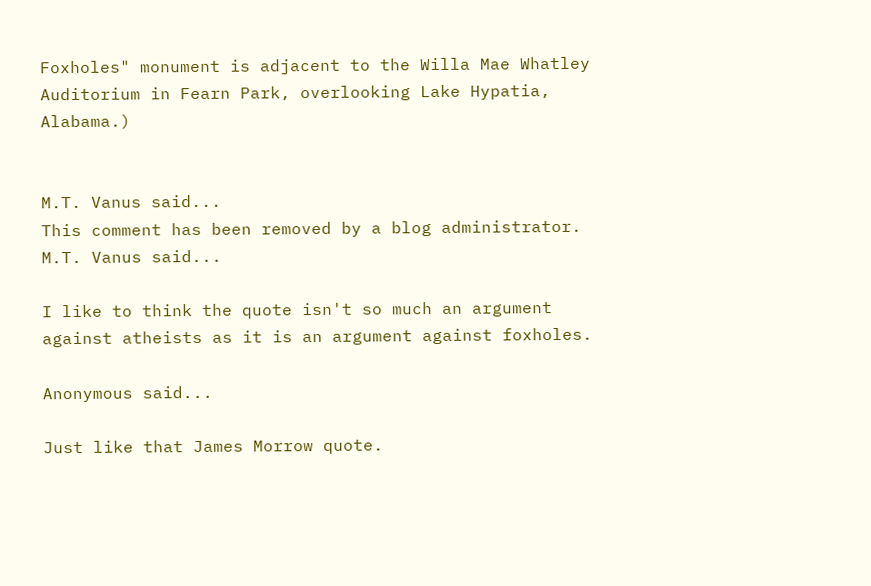Foxholes" monument is adjacent to the Willa Mae Whatley Auditorium in Fearn Park, overlooking Lake Hypatia, Alabama.)


M.T. Vanus said...
This comment has been removed by a blog administrator.
M.T. Vanus said...

I like to think the quote isn't so much an argument against atheists as it is an argument against foxholes.

Anonymous said...

Just like that James Morrow quote.